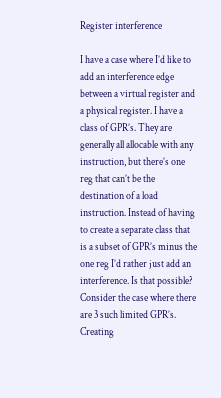Register interference

I have a case where I’d like to add an interference edge between a virtual register and a physical register. I have a class of GPR’s. They are generally all allocable with any instruction, but there’s one reg that can’t be the destination of a load instruction. Instead of having to create a separate class that is a subset of GPR’s minus the one reg I’d rather just add an interference. Is that possible? Consider the case where there are 3 such limited GPR’s. Creating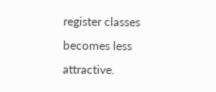register classes becomes less attractive.